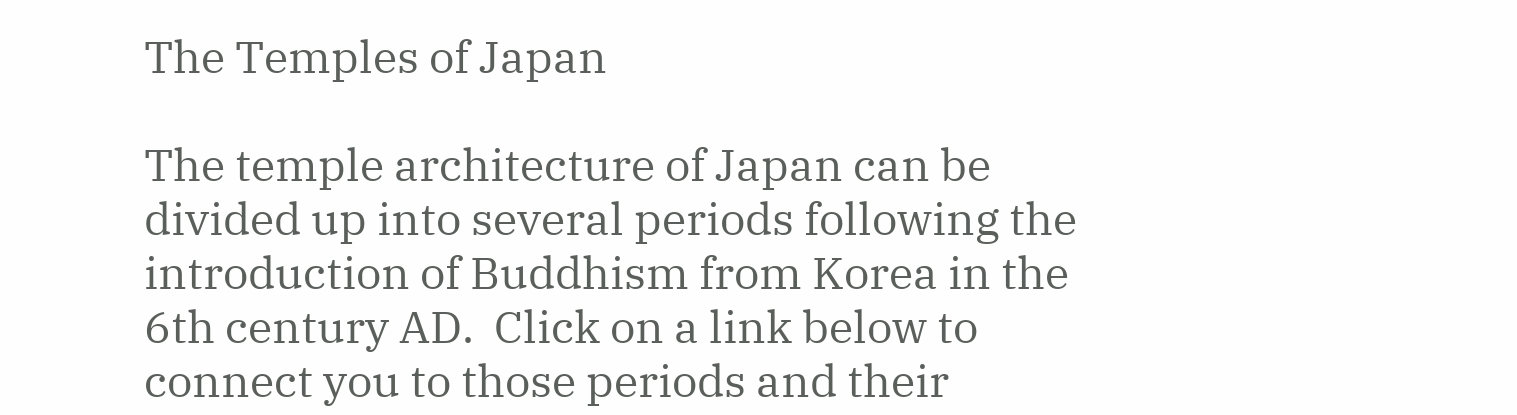The Temples of Japan

The temple architecture of Japan can be divided up into several periods following the introduction of Buddhism from Korea in the 6th century AD.  Click on a link below to connect you to those periods and their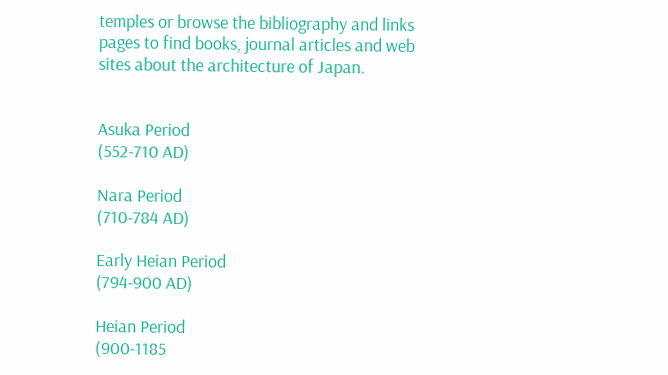temples or browse the bibliography and links pages to find books, journal articles and web sites about the architecture of Japan.


Asuka Period
(552-710 AD)

Nara Period
(710-784 AD)

Early Heian Period
(794-900 AD)

Heian Period
(900-1185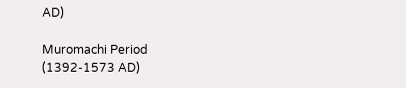AD)

Muromachi Period
(1392-1573 AD)